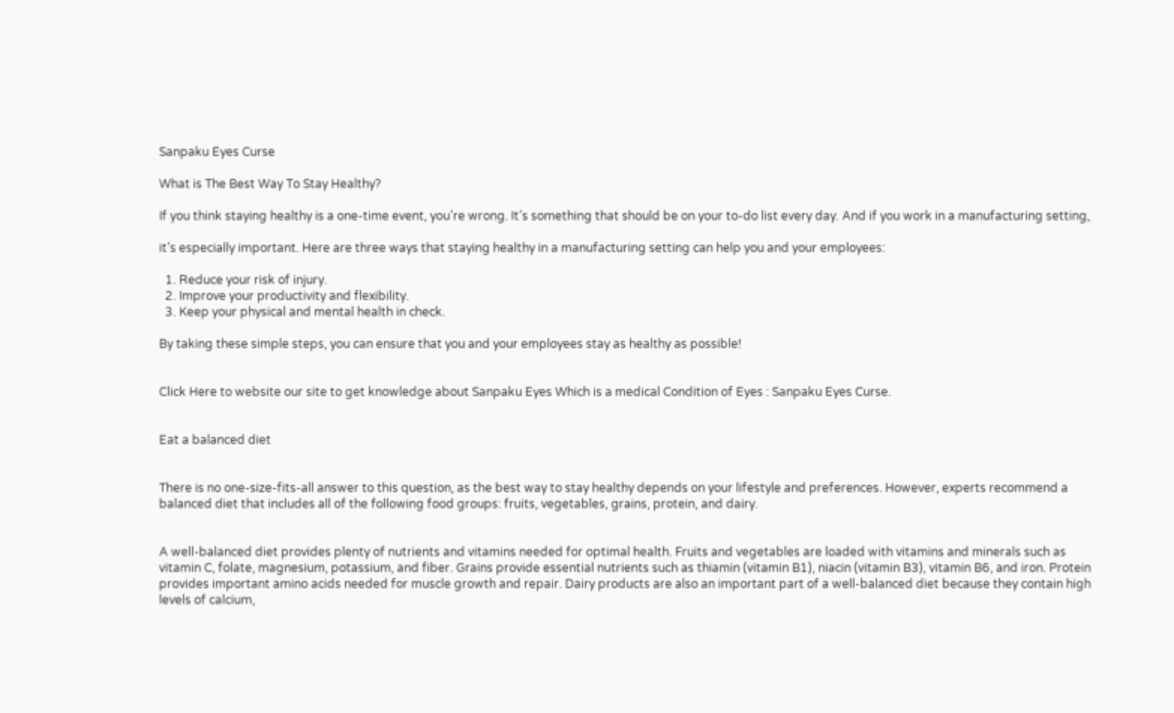Sanpaku Eyes Curse

What is The Best Way To Stay Healthy?

If you think staying healthy is a one-time event, you’re wrong. It’s something that should be on your to-do list every day. And if you work in a manufacturing setting,

it’s especially important. Here are three ways that staying healthy in a manufacturing setting can help you and your employees:

  1. Reduce your risk of injury.
  2. Improve your productivity and flexibility.
  3. Keep your physical and mental health in check.

By taking these simple steps, you can ensure that you and your employees stay as healthy as possible!


Click Here to website our site to get knowledge about Sanpaku Eyes Which is a medical Condition of Eyes : Sanpaku Eyes Curse.


Eat a balanced diet


There is no one-size-fits-all answer to this question, as the best way to stay healthy depends on your lifestyle and preferences. However, experts recommend a balanced diet that includes all of the following food groups: fruits, vegetables, grains, protein, and dairy.


A well-balanced diet provides plenty of nutrients and vitamins needed for optimal health. Fruits and vegetables are loaded with vitamins and minerals such as vitamin C, folate, magnesium, potassium, and fiber. Grains provide essential nutrients such as thiamin (vitamin B1), niacin (vitamin B3), vitamin B6, and iron. Protein provides important amino acids needed for muscle growth and repair. Dairy products are also an important part of a well-balanced diet because they contain high levels of calcium,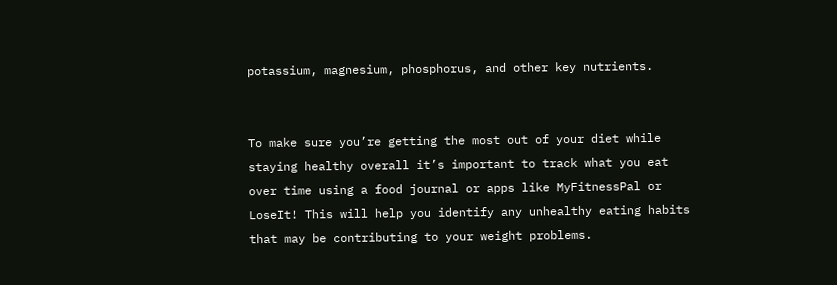potassium, magnesium, phosphorus, and other key nutrients.


To make sure you’re getting the most out of your diet while staying healthy overall it’s important to track what you eat over time using a food journal or apps like MyFitnessPal or LoseIt! This will help you identify any unhealthy eating habits that may be contributing to your weight problems.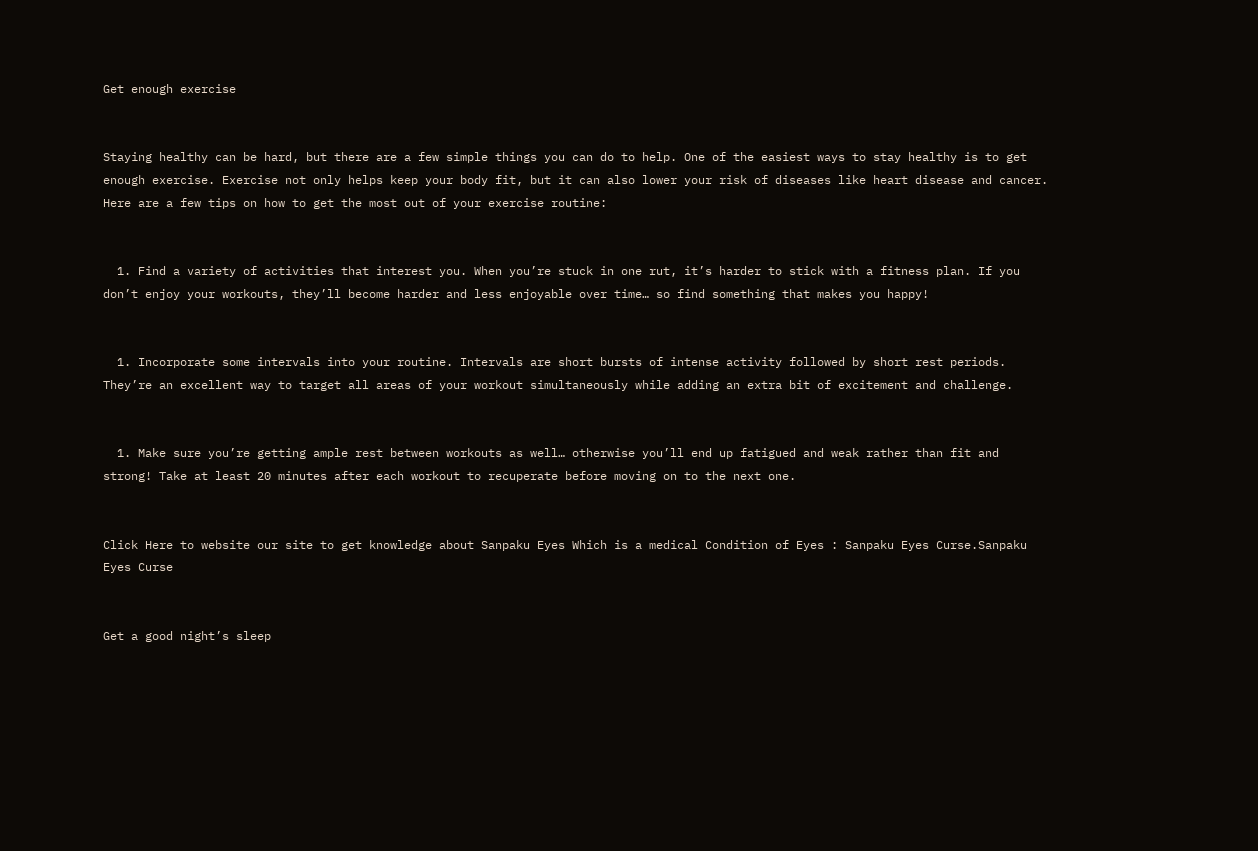Get enough exercise


Staying healthy can be hard, but there are a few simple things you can do to help. One of the easiest ways to stay healthy is to get enough exercise. Exercise not only helps keep your body fit, but it can also lower your risk of diseases like heart disease and cancer. Here are a few tips on how to get the most out of your exercise routine:


  1. Find a variety of activities that interest you. When you’re stuck in one rut, it’s harder to stick with a fitness plan. If you don’t enjoy your workouts, they’ll become harder and less enjoyable over time… so find something that makes you happy!


  1. Incorporate some intervals into your routine. Intervals are short bursts of intense activity followed by short rest periods. They’re an excellent way to target all areas of your workout simultaneously while adding an extra bit of excitement and challenge.


  1. Make sure you’re getting ample rest between workouts as well… otherwise you’ll end up fatigued and weak rather than fit and strong! Take at least 20 minutes after each workout to recuperate before moving on to the next one.


Click Here to website our site to get knowledge about Sanpaku Eyes Which is a medical Condition of Eyes : Sanpaku Eyes Curse.Sanpaku Eyes Curse


Get a good night’s sleep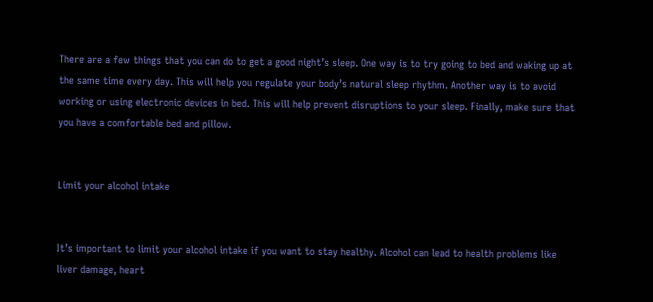There are a few things that you can do to get a good night’s sleep. One way is to try going to bed and waking up at the same time every day. This will help you regulate your body’s natural sleep rhythm. Another way is to avoid working or using electronic devices in bed. This will help prevent disruptions to your sleep. Finally, make sure that you have a comfortable bed and pillow.


Limit your alcohol intake


It’s important to limit your alcohol intake if you want to stay healthy. Alcohol can lead to health problems like liver damage, heart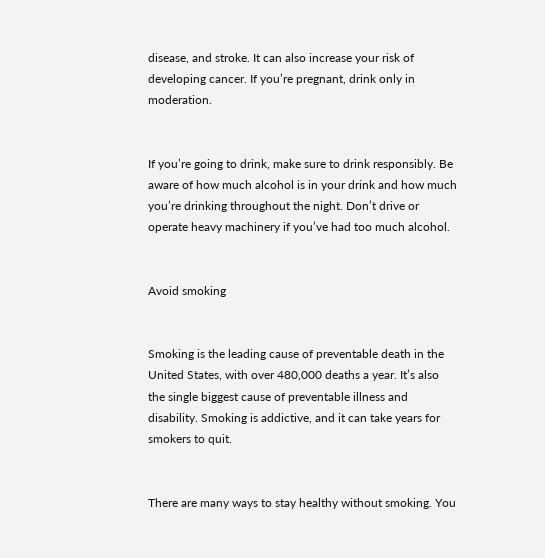disease, and stroke. It can also increase your risk of developing cancer. If you’re pregnant, drink only in moderation.


If you’re going to drink, make sure to drink responsibly. Be aware of how much alcohol is in your drink and how much you’re drinking throughout the night. Don’t drive or operate heavy machinery if you’ve had too much alcohol.


Avoid smoking


Smoking is the leading cause of preventable death in the United States, with over 480,000 deaths a year. It’s also the single biggest cause of preventable illness and disability. Smoking is addictive, and it can take years for smokers to quit.


There are many ways to stay healthy without smoking. You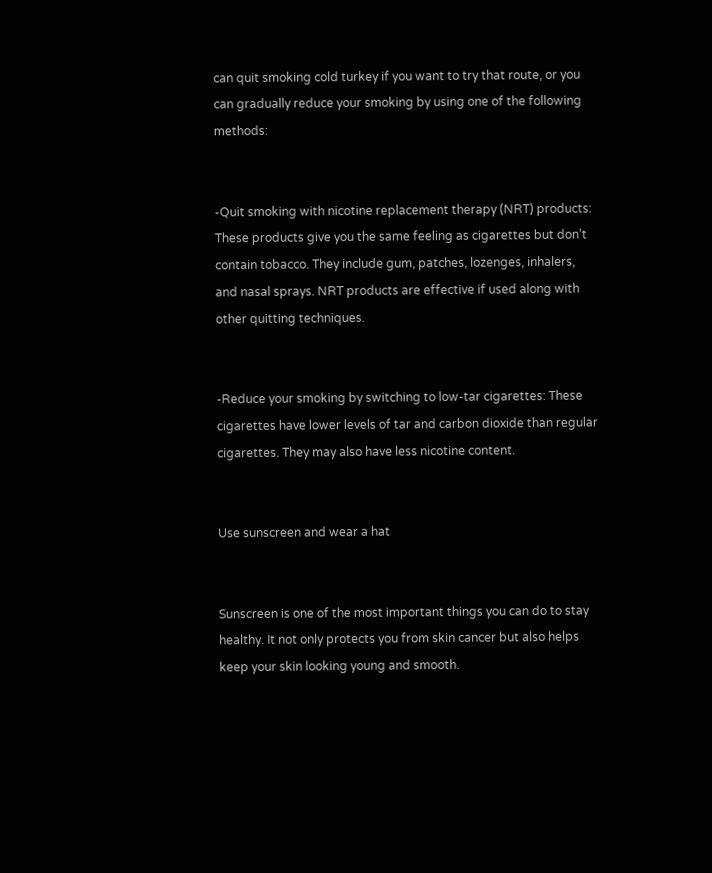can quit smoking cold turkey if you want to try that route, or you can gradually reduce your smoking by using one of the following methods:


-Quit smoking with nicotine replacement therapy (NRT) products: These products give you the same feeling as cigarettes but don’t contain tobacco. They include gum, patches, lozenges, inhalers, and nasal sprays. NRT products are effective if used along with other quitting techniques.


-Reduce your smoking by switching to low-tar cigarettes: These cigarettes have lower levels of tar and carbon dioxide than regular cigarettes. They may also have less nicotine content.


Use sunscreen and wear a hat


Sunscreen is one of the most important things you can do to stay healthy. It not only protects you from skin cancer but also helps keep your skin looking young and smooth.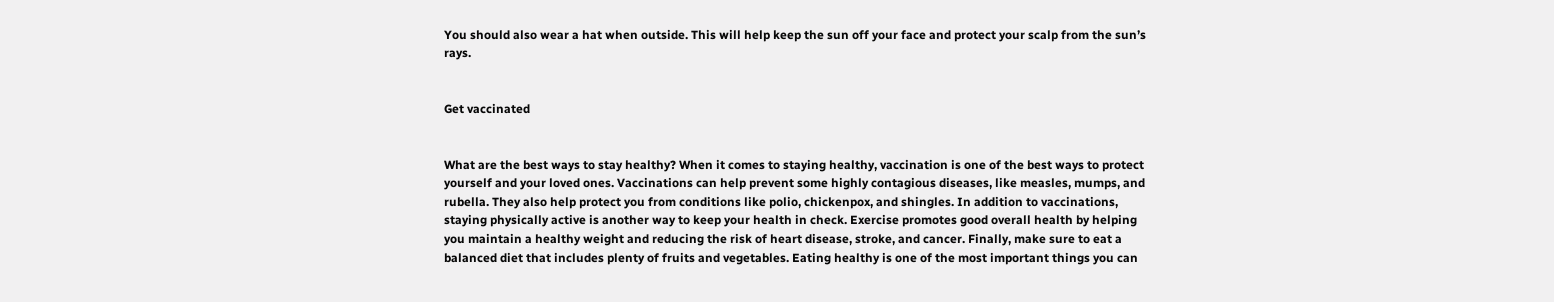You should also wear a hat when outside. This will help keep the sun off your face and protect your scalp from the sun’s rays.


Get vaccinated


What are the best ways to stay healthy? When it comes to staying healthy, vaccination is one of the best ways to protect yourself and your loved ones. Vaccinations can help prevent some highly contagious diseases, like measles, mumps, and rubella. They also help protect you from conditions like polio, chickenpox, and shingles. In addition to vaccinations, staying physically active is another way to keep your health in check. Exercise promotes good overall health by helping you maintain a healthy weight and reducing the risk of heart disease, stroke, and cancer. Finally, make sure to eat a balanced diet that includes plenty of fruits and vegetables. Eating healthy is one of the most important things you can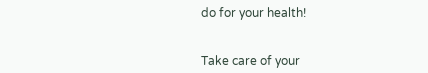do for your health!


Take care of your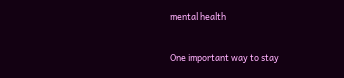mental health


One important way to stay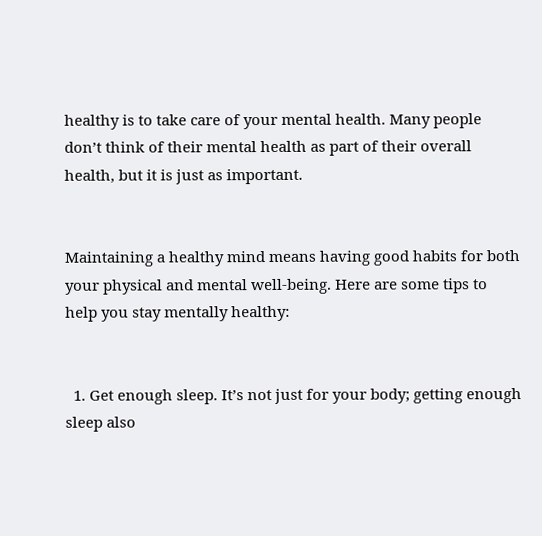healthy is to take care of your mental health. Many people don’t think of their mental health as part of their overall health, but it is just as important.


Maintaining a healthy mind means having good habits for both your physical and mental well-being. Here are some tips to help you stay mentally healthy:


  1. Get enough sleep. It’s not just for your body; getting enough sleep also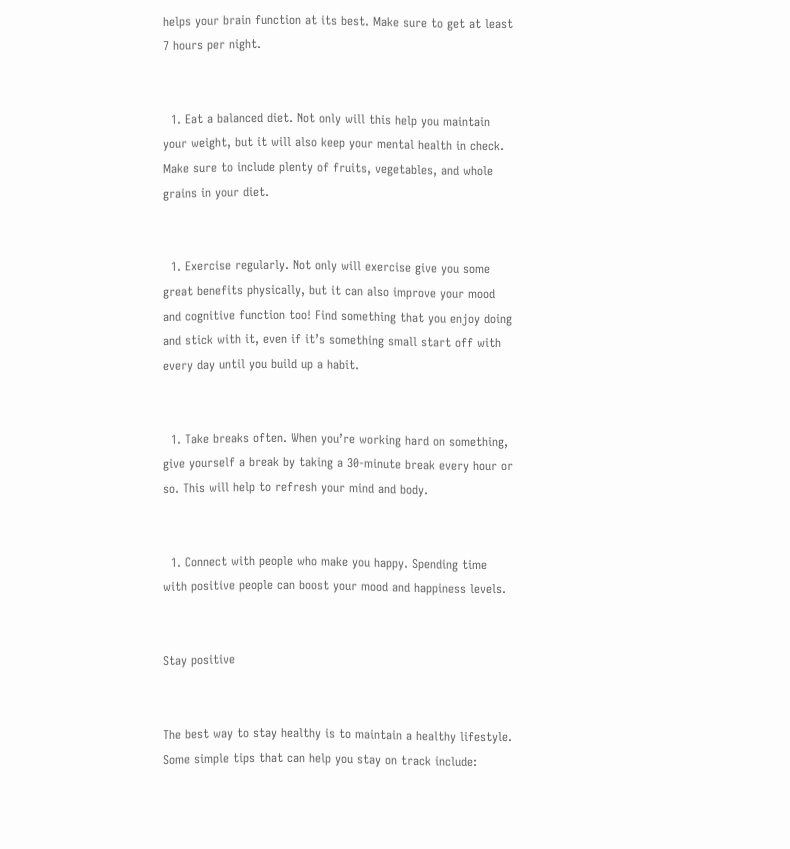helps your brain function at its best. Make sure to get at least 7 hours per night.


  1. Eat a balanced diet. Not only will this help you maintain your weight, but it will also keep your mental health in check. Make sure to include plenty of fruits, vegetables, and whole grains in your diet.


  1. Exercise regularly. Not only will exercise give you some great benefits physically, but it can also improve your mood and cognitive function too! Find something that you enjoy doing and stick with it, even if it’s something small start off with every day until you build up a habit.


  1. Take breaks often. When you’re working hard on something, give yourself a break by taking a 30-minute break every hour or so. This will help to refresh your mind and body.


  1. Connect with people who make you happy. Spending time with positive people can boost your mood and happiness levels.


Stay positive


The best way to stay healthy is to maintain a healthy lifestyle. Some simple tips that can help you stay on track include: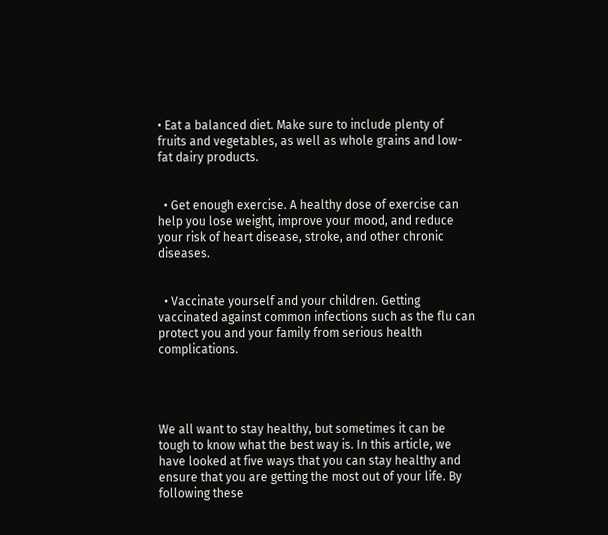• Eat a balanced diet. Make sure to include plenty of fruits and vegetables, as well as whole grains and low-fat dairy products.


  • Get enough exercise. A healthy dose of exercise can help you lose weight, improve your mood, and reduce your risk of heart disease, stroke, and other chronic diseases.


  • Vaccinate yourself and your children. Getting vaccinated against common infections such as the flu can protect you and your family from serious health complications.




We all want to stay healthy, but sometimes it can be tough to know what the best way is. In this article, we have looked at five ways that you can stay healthy and ensure that you are getting the most out of your life. By following these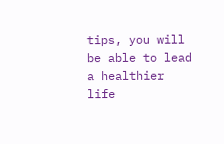tips, you will be able to lead a healthier life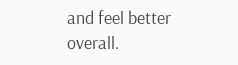and feel better overall.